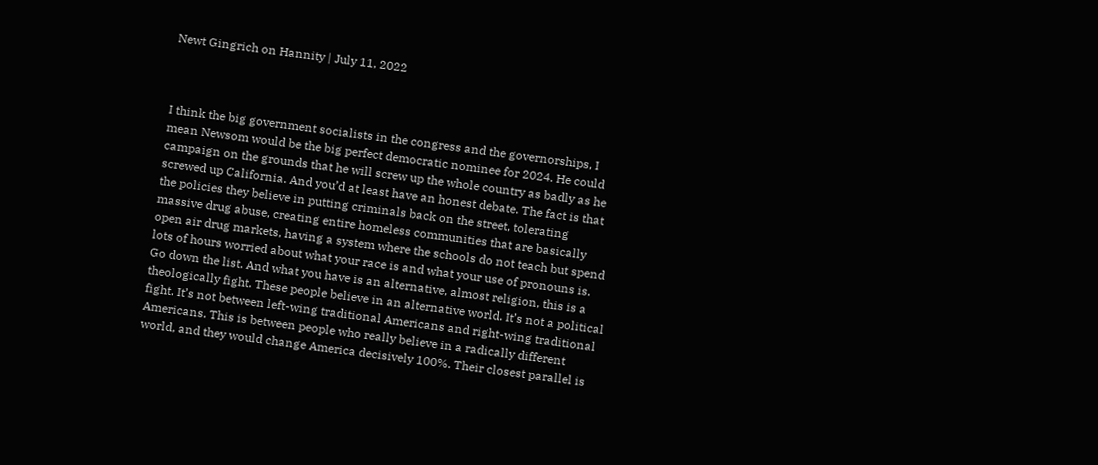Newt Gingrich on Hannity | July 11, 2022



I think the big government socialists in the congress and the governorships, I mean Newsom would be the big perfect democratic nominee for 2024. He could campaign on the grounds that he will screw up the whole country as badly as he screwed up California. And you’d at least have an honest debate. The fact is that the policies they believe in putting criminals back on the street, tolerating massive drug abuse, creating entire homeless communities that are basically open air drug markets, having a system where the schools do not teach but spend lots of hours worried about what your race is and what your use of pronouns is. Go down the list. And what you have is an alternative, almost religion, this is a theologically fight. These people believe in an alternative world. It’s not a political fight. It’s not between left-wing traditional Americans and right-wing traditional Americans. This is between people who really believe in a radically different world, and they would change America decisively 100%. Their closest parallel is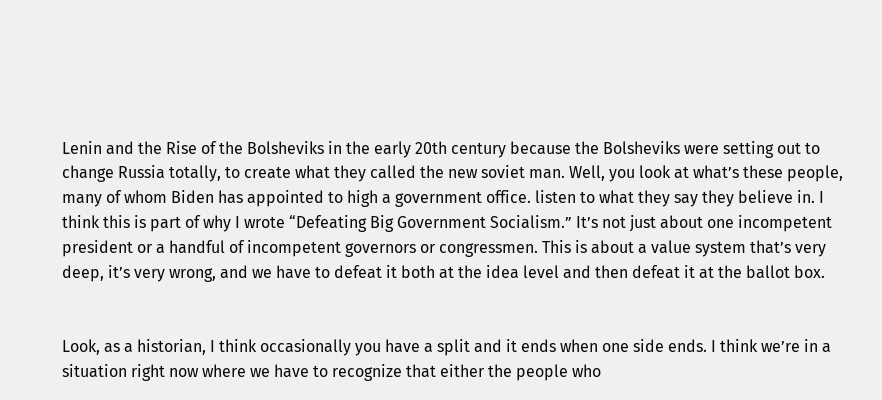Lenin and the Rise of the Bolsheviks in the early 20th century because the Bolsheviks were setting out to change Russia totally, to create what they called the new soviet man. Well, you look at what’s these people, many of whom Biden has appointed to high a government office. listen to what they say they believe in. I think this is part of why I wrote “Defeating Big Government Socialism.” It’s not just about one incompetent president or a handful of incompetent governors or congressmen. This is about a value system that’s very deep, it’s very wrong, and we have to defeat it both at the idea level and then defeat it at the ballot box.


Look, as a historian, I think occasionally you have a split and it ends when one side ends. I think we’re in a situation right now where we have to recognize that either the people who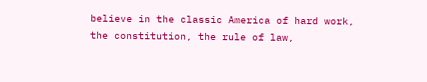believe in the classic America of hard work, the constitution, the rule of law,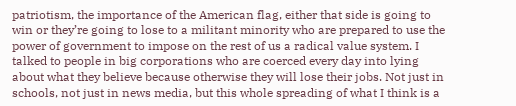patriotism, the importance of the American flag, either that side is going to win or they’re going to lose to a militant minority who are prepared to use the power of government to impose on the rest of us a radical value system. I talked to people in big corporations who are coerced every day into lying about what they believe because otherwise they will lose their jobs. Not just in schools, not just in news media, but this whole spreading of what I think is a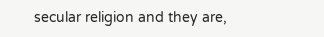secular religion and they are,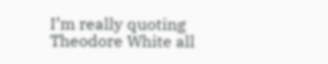I’m really quoting Theodore White all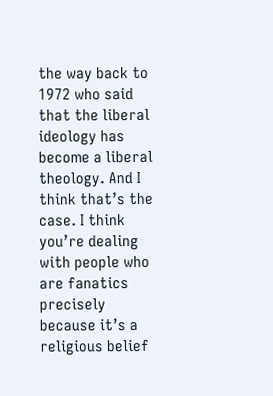the way back to 1972 who said that the liberal ideology has become a liberal theology. And I think that’s the case. I think you’re dealing with people who are fanatics precisely because it’s a religious belief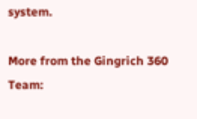system.

More from the Gingrich 360 Team: